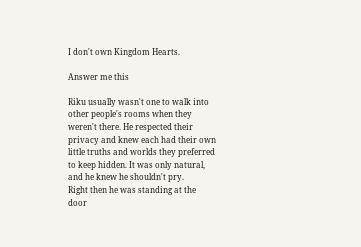I don't own Kingdom Hearts.

Answer me this

Riku usually wasn't one to walk into other people's rooms when they weren't there. He respected their privacy and knew each had their own little truths and worlds they preferred to keep hidden. It was only natural, and he knew he shouldn't pry.
Right then he was standing at the door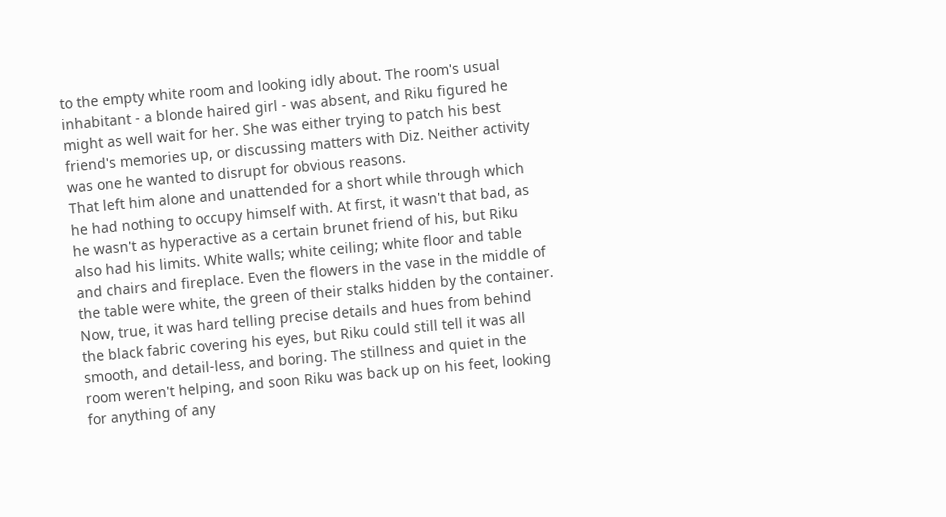to the empty white room and looking idly about. The room's usual inhabitant - a blonde haired girl - was absent, and Riku figured he might as well wait for her. She was either trying to patch his best friend's memories up, or discussing matters with Diz. Neither activity was one he wanted to disrupt for obvious reasons.
That left him alone and unattended for a short while through which he had nothing to occupy himself with. At first, it wasn't that bad, as he wasn't as hyperactive as a certain brunet friend of his, but Riku also had his limits. White walls; white ceiling; white floor and table and chairs and fireplace. Even the flowers in the vase in the middle of the table were white, the green of their stalks hidden by the container.
Now, true, it was hard telling precise details and hues from behind the black fabric covering his eyes, but Riku could still tell it was all smooth, and detail-less, and boring. The stillness and quiet in the room weren't helping, and soon Riku was back up on his feet, looking for anything of any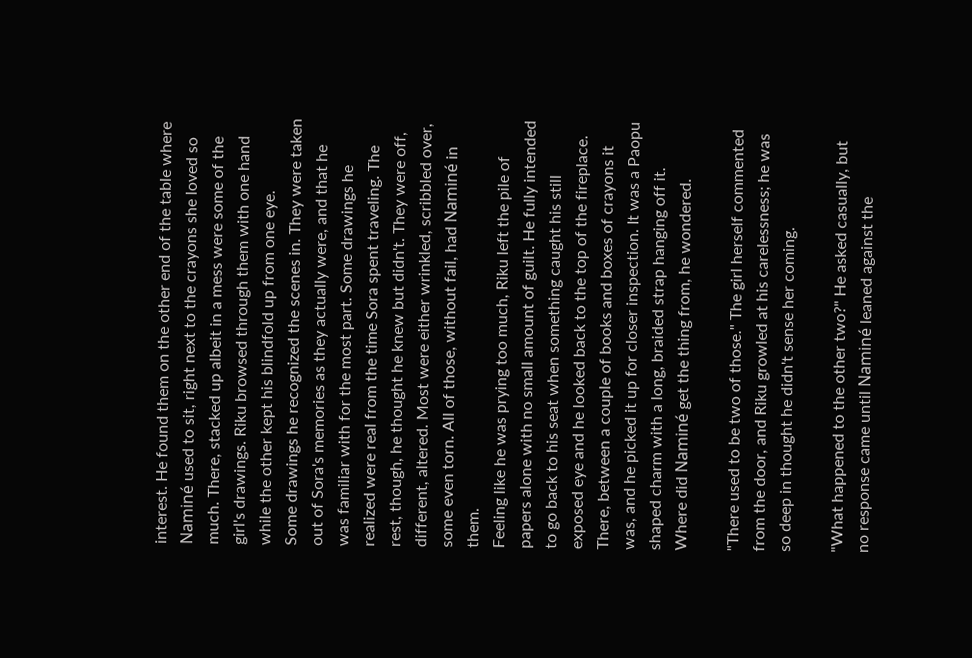interest. He found them on the other end of the table where Naminé used to sit, right next to the crayons she loved so much. There, stacked up albeit in a mess were some of the girl's drawings. Riku browsed through them with one hand while the other kept his blindfold up from one eye.
Some drawings he recognized the scenes in. They were taken out of Sora's memories as they actually were, and that he was familiar with for the most part. Some drawings he realized were real from the time Sora spent traveling. The rest, though, he thought he knew but didn't. They were off, different, altered. Most were either wrinkled, scribbled over, some even torn. All of those, without fail, had Naminé in them.
Feeling like he was prying too much, Riku left the pile of papers alone with no small amount of guilt. He fully intended to go back to his seat when something caught his still exposed eye and he looked back to the top of the fireplace. There, between a couple of books and boxes of crayons it was, and he picked it up for closer inspection. It was a Paopu shaped charm with a long, braided strap hanging off it. Where did Naminé get the thing from, he wondered.

"There used to be two of those." The girl herself commented from the door, and Riku growled at his carelessness; he was so deep in thought he didn't sense her coming.

"What happened to the other two?" He asked casually, but no response came until Naminé leaned against the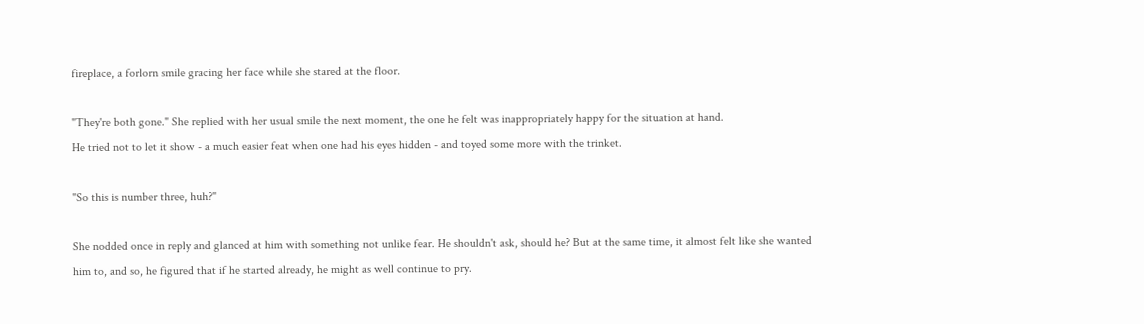fireplace, a forlorn smile gracing her face while she stared at the floor.

"They're both gone." She replied with her usual smile the next moment, the one he felt was inappropriately happy for the situation at hand.
He tried not to let it show - a much easier feat when one had his eyes hidden - and toyed some more with the trinket.

"So this is number three, huh?"

She nodded once in reply and glanced at him with something not unlike fear. He shouldn't ask, should he? But at the same time, it almost felt like she wanted him to, and so, he figured that if he started already, he might as well continue to pry.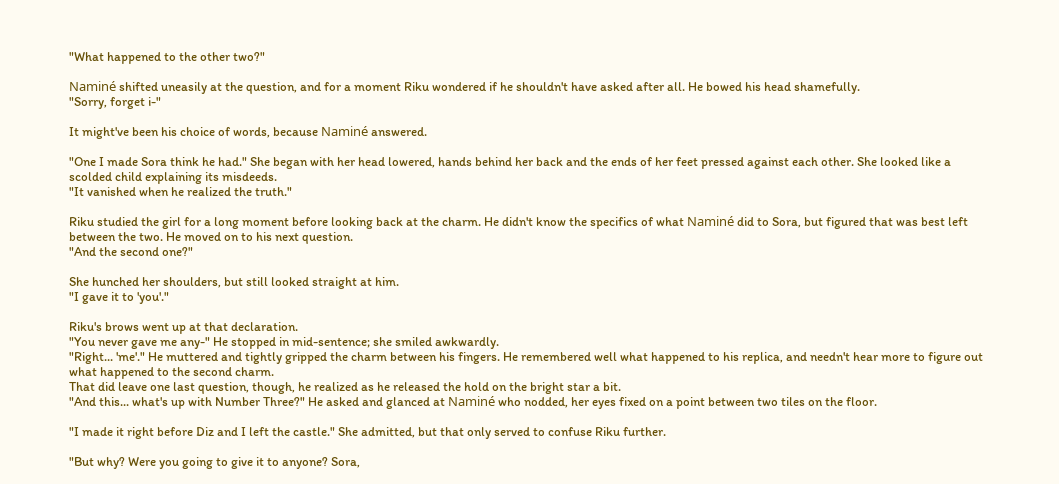"What happened to the other two?"

Naminé shifted uneasily at the question, and for a moment Riku wondered if he shouldn't have asked after all. He bowed his head shamefully.
"Sorry, forget i-"

It might've been his choice of words, because Naminé answered.

"One I made Sora think he had." She began with her head lowered, hands behind her back and the ends of her feet pressed against each other. She looked like a scolded child explaining its misdeeds.
"It vanished when he realized the truth."

Riku studied the girl for a long moment before looking back at the charm. He didn't know the specifics of what Naminé did to Sora, but figured that was best left between the two. He moved on to his next question.
"And the second one?"

She hunched her shoulders, but still looked straight at him.
"I gave it to 'you'."

Riku's brows went up at that declaration.
"You never gave me any-" He stopped in mid-sentence; she smiled awkwardly.
"Right... 'me'." He muttered and tightly gripped the charm between his fingers. He remembered well what happened to his replica, and needn't hear more to figure out what happened to the second charm.
That did leave one last question, though, he realized as he released the hold on the bright star a bit.
"And this... what's up with Number Three?" He asked and glanced at Naminé who nodded, her eyes fixed on a point between two tiles on the floor.

"I made it right before Diz and I left the castle." She admitted, but that only served to confuse Riku further.

"But why? Were you going to give it to anyone? Sora,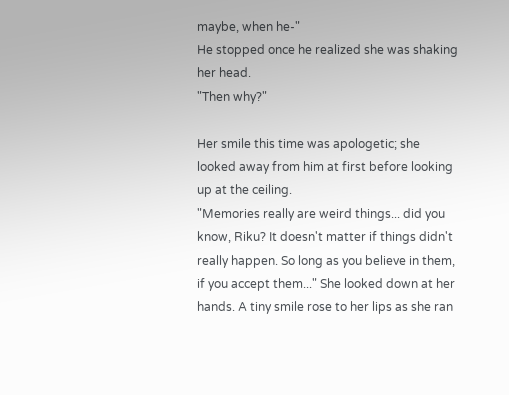maybe, when he-"
He stopped once he realized she was shaking her head.
"Then why?"

Her smile this time was apologetic; she looked away from him at first before looking up at the ceiling.
"Memories really are weird things... did you know, Riku? It doesn't matter if things didn't really happen. So long as you believe in them, if you accept them..." She looked down at her hands. A tiny smile rose to her lips as she ran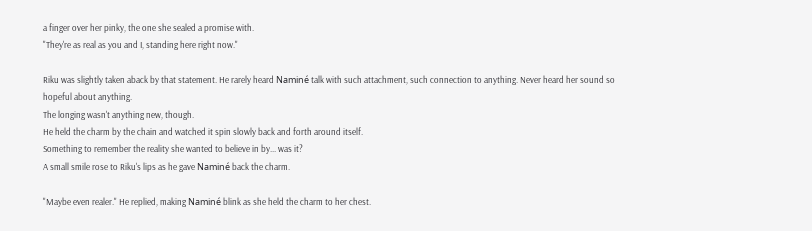a finger over her pinky, the one she sealed a promise with.
"They're as real as you and I, standing here right now."

Riku was slightly taken aback by that statement. He rarely heard Naminé talk with such attachment, such connection to anything. Never heard her sound so hopeful about anything.
The longing wasn't anything new, though.
He held the charm by the chain and watched it spin slowly back and forth around itself.
Something to remember the reality she wanted to believe in by... was it?
A small smile rose to Riku's lips as he gave Naminé back the charm.

"Maybe even realer." He replied, making Naminé blink as she held the charm to her chest.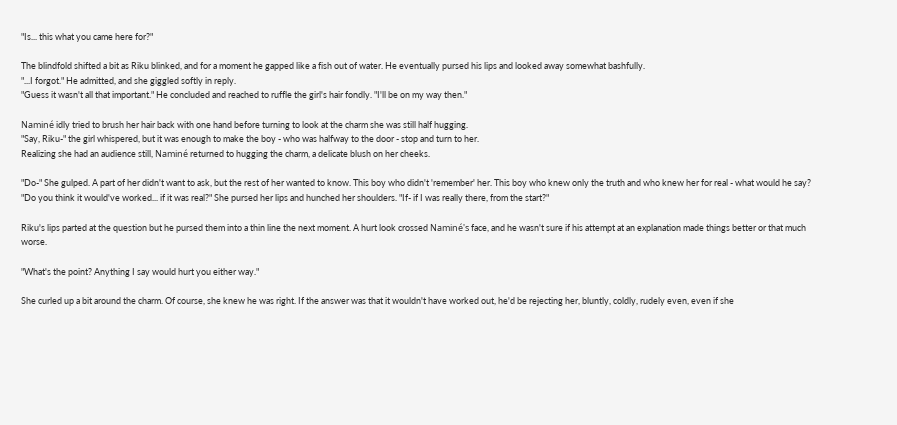"Is... this what you came here for?"

The blindfold shifted a bit as Riku blinked, and for a moment he gapped like a fish out of water. He eventually pursed his lips and looked away somewhat bashfully.
"...I forgot." He admitted, and she giggled softly in reply.
"Guess it wasn't all that important." He concluded and reached to ruffle the girl's hair fondly. "I'll be on my way then."

Naminé idly tried to brush her hair back with one hand before turning to look at the charm she was still half hugging.
"Say, Riku-" the girl whispered, but it was enough to make the boy - who was halfway to the door - stop and turn to her.
Realizing she had an audience still, Naminé returned to hugging the charm, a delicate blush on her cheeks.

"Do-" She gulped. A part of her didn't want to ask, but the rest of her wanted to know. This boy who didn't 'remember' her. This boy who knew only the truth and who knew her for real - what would he say?
"Do you think it would've worked... if it was real?" She pursed her lips and hunched her shoulders. "If- if I was really there, from the start?"

Riku's lips parted at the question but he pursed them into a thin line the next moment. A hurt look crossed Naminé's face, and he wasn't sure if his attempt at an explanation made things better or that much worse.

"What's the point? Anything I say would hurt you either way."

She curled up a bit around the charm. Of course, she knew he was right. If the answer was that it wouldn't have worked out, he'd be rejecting her, bluntly, coldly, rudely even, even if she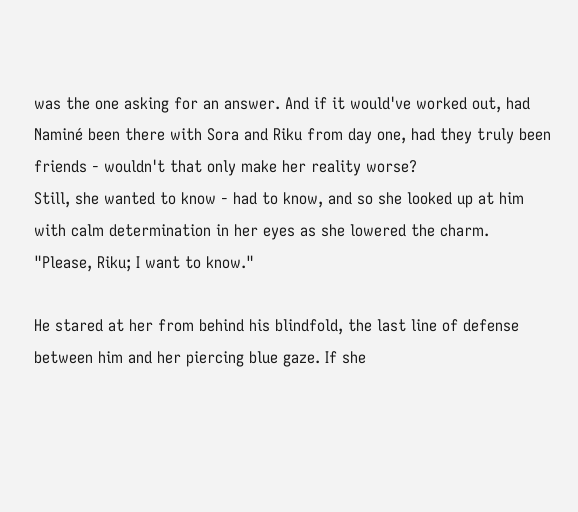was the one asking for an answer. And if it would've worked out, had Naminé been there with Sora and Riku from day one, had they truly been friends - wouldn't that only make her reality worse?
Still, she wanted to know - had to know, and so she looked up at him with calm determination in her eyes as she lowered the charm.
"Please, Riku; I want to know."

He stared at her from behind his blindfold, the last line of defense between him and her piercing blue gaze. If she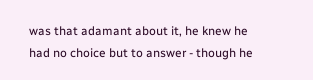was that adamant about it, he knew he had no choice but to answer - though he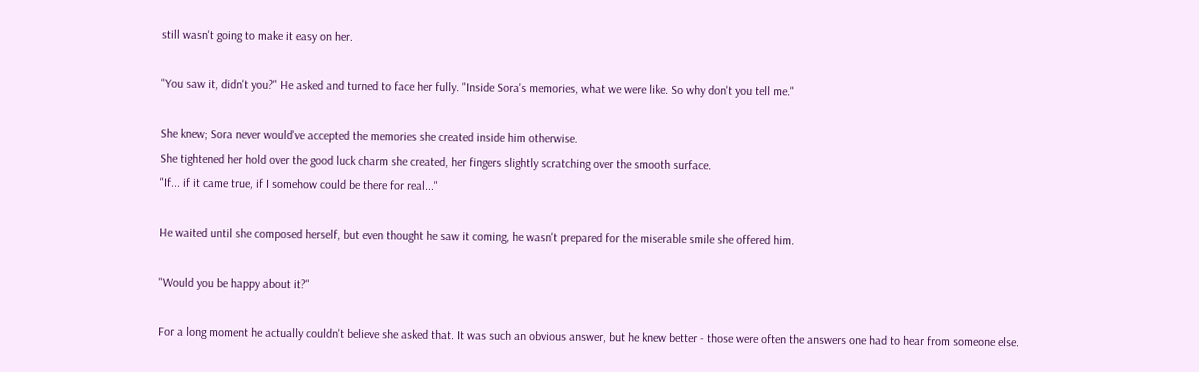still wasn't going to make it easy on her.

"You saw it, didn't you?" He asked and turned to face her fully. "Inside Sora's memories, what we were like. So why don't you tell me."

She knew; Sora never would've accepted the memories she created inside him otherwise.
She tightened her hold over the good luck charm she created, her fingers slightly scratching over the smooth surface.
"If... if it came true, if I somehow could be there for real..."

He waited until she composed herself, but even thought he saw it coming, he wasn't prepared for the miserable smile she offered him.

"Would you be happy about it?"

For a long moment he actually couldn't believe she asked that. It was such an obvious answer, but he knew better - those were often the answers one had to hear from someone else.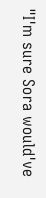"I'm sure Sora would've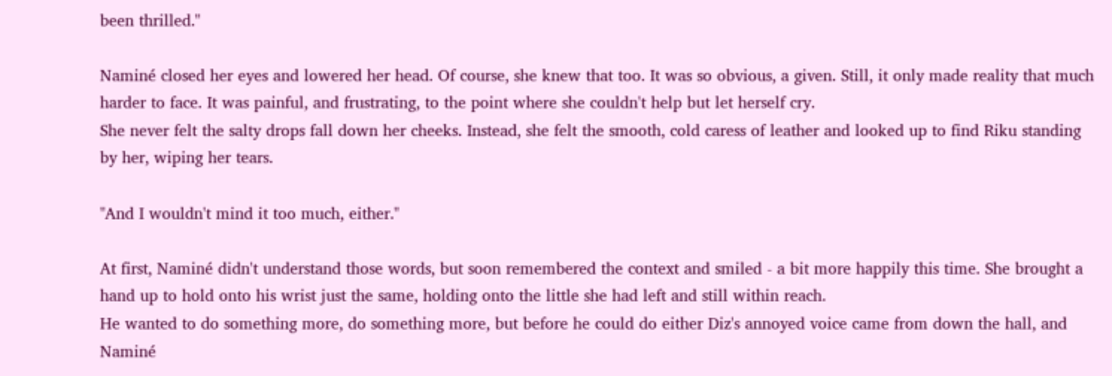been thrilled."

Naminé closed her eyes and lowered her head. Of course, she knew that too. It was so obvious, a given. Still, it only made reality that much harder to face. It was painful, and frustrating, to the point where she couldn't help but let herself cry.
She never felt the salty drops fall down her cheeks. Instead, she felt the smooth, cold caress of leather and looked up to find Riku standing by her, wiping her tears.

"And I wouldn't mind it too much, either."

At first, Naminé didn't understand those words, but soon remembered the context and smiled - a bit more happily this time. She brought a hand up to hold onto his wrist just the same, holding onto the little she had left and still within reach.
He wanted to do something more, do something more, but before he could do either Diz's annoyed voice came from down the hall, and Naminé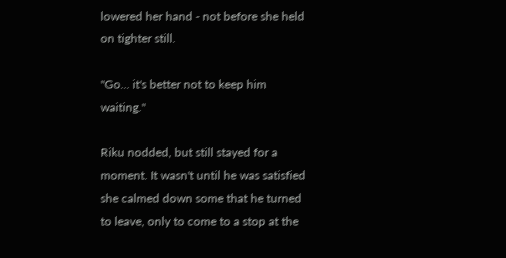lowered her hand - not before she held on tighter still.

"Go... it's better not to keep him waiting."

Riku nodded, but still stayed for a moment. It wasn't until he was satisfied she calmed down some that he turned to leave, only to come to a stop at the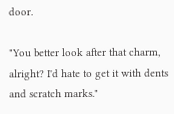door.

"You better look after that charm, alright? I'd hate to get it with dents and scratch marks."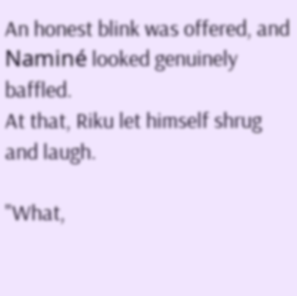An honest blink was offered, and Naminé looked genuinely baffled.
At that, Riku let himself shrug and laugh.

"What,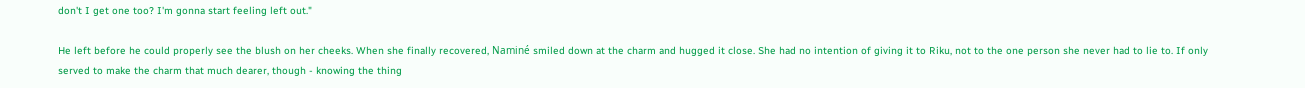don't I get one too? I'm gonna start feeling left out."

He left before he could properly see the blush on her cheeks. When she finally recovered, Naminé smiled down at the charm and hugged it close. She had no intention of giving it to Riku, not to the one person she never had to lie to. If only served to make the charm that much dearer, though - knowing the thing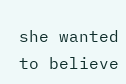she wanted to believe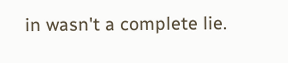in wasn't a complete lie.